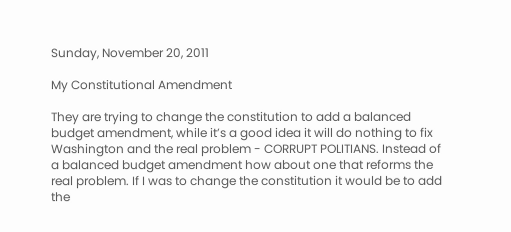Sunday, November 20, 2011

My Constitutional Amendment

They are trying to change the constitution to add a balanced budget amendment, while it’s a good idea it will do nothing to fix Washington and the real problem - CORRUPT POLITIANS. Instead of a balanced budget amendment how about one that reforms the real problem. If I was to change the constitution it would be to add the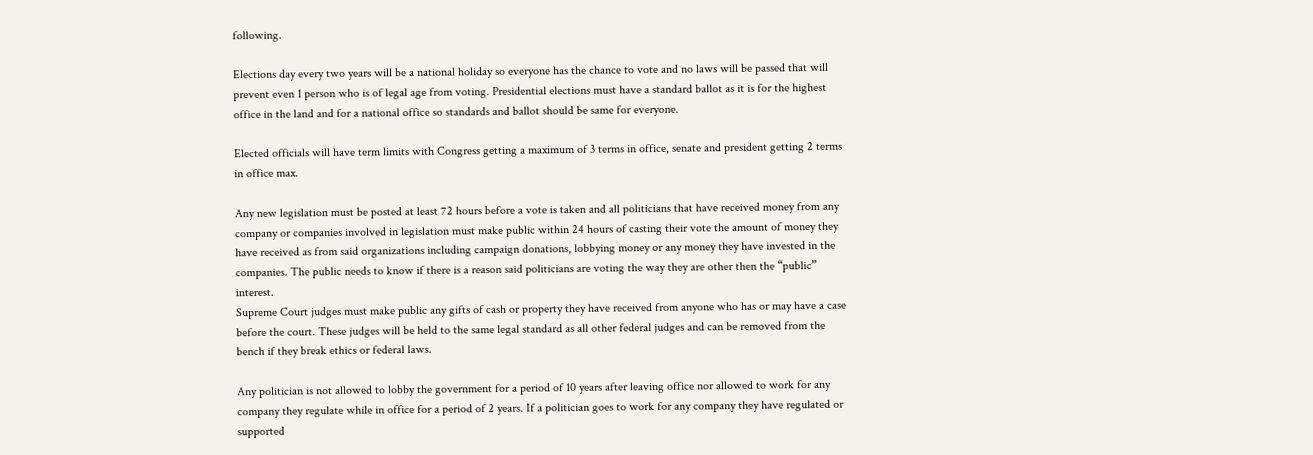following.

Elections day every two years will be a national holiday so everyone has the chance to vote and no laws will be passed that will prevent even 1 person who is of legal age from voting. Presidential elections must have a standard ballot as it is for the highest office in the land and for a national office so standards and ballot should be same for everyone.

Elected officials will have term limits with Congress getting a maximum of 3 terms in office, senate and president getting 2 terms in office max.

Any new legislation must be posted at least 72 hours before a vote is taken and all politicians that have received money from any company or companies involved in legislation must make public within 24 hours of casting their vote the amount of money they have received as from said organizations including campaign donations, lobbying money or any money they have invested in the companies. The public needs to know if there is a reason said politicians are voting the way they are other then the “public” interest.
Supreme Court judges must make public any gifts of cash or property they have received from anyone who has or may have a case before the court. These judges will be held to the same legal standard as all other federal judges and can be removed from the bench if they break ethics or federal laws.

Any politician is not allowed to lobby the government for a period of 10 years after leaving office nor allowed to work for any company they regulate while in office for a period of 2 years. If a politician goes to work for any company they have regulated or supported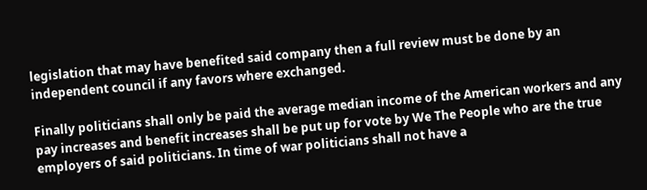legislation that may have benefited said company then a full review must be done by an independent council if any favors where exchanged.

Finally politicians shall only be paid the average median income of the American workers and any pay increases and benefit increases shall be put up for vote by We The People who are the true employers of said politicians. In time of war politicians shall not have a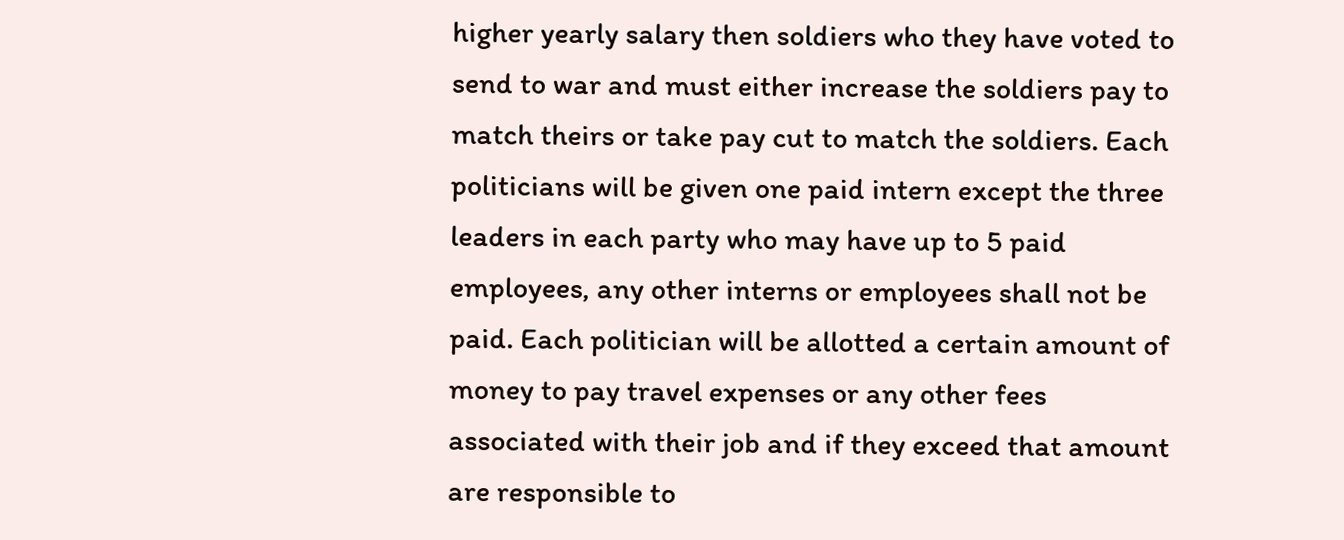higher yearly salary then soldiers who they have voted to send to war and must either increase the soldiers pay to match theirs or take pay cut to match the soldiers. Each politicians will be given one paid intern except the three leaders in each party who may have up to 5 paid employees, any other interns or employees shall not be paid. Each politician will be allotted a certain amount of money to pay travel expenses or any other fees associated with their job and if they exceed that amount are responsible to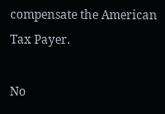compensate the American Tax Payer.

No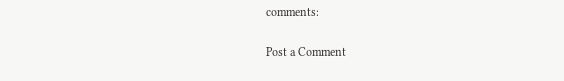comments:

Post a Comment